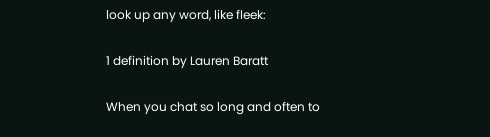look up any word, like fleek:

1 definition by Lauren Baratt

When you chat so long and often to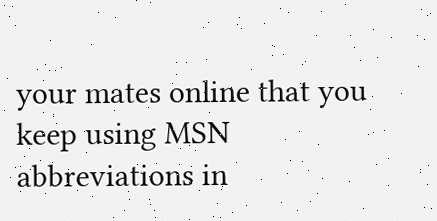your mates online that you keep using MSN abbreviations in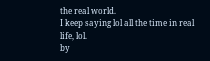the real world.
I keep saying lol all the time in real life, lol.
by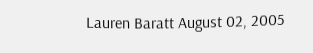Lauren Baratt August 02, 2005